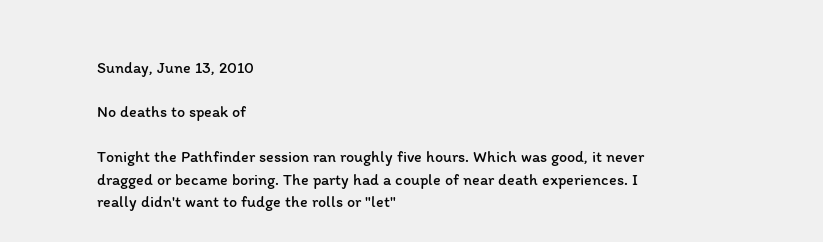Sunday, June 13, 2010

No deaths to speak of

Tonight the Pathfinder session ran roughly five hours. Which was good, it never dragged or became boring. The party had a couple of near death experiences. I really didn't want to fudge the rolls or "let"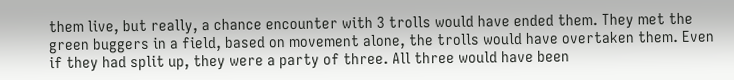them live, but really, a chance encounter with 3 trolls would have ended them. They met the green buggers in a field, based on movement alone, the trolls would have overtaken them. Even if they had split up, they were a party of three. All three would have been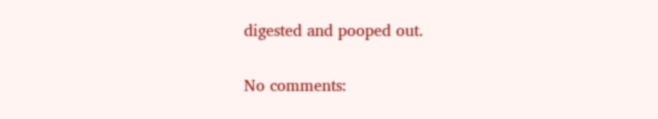digested and pooped out.

No comments: